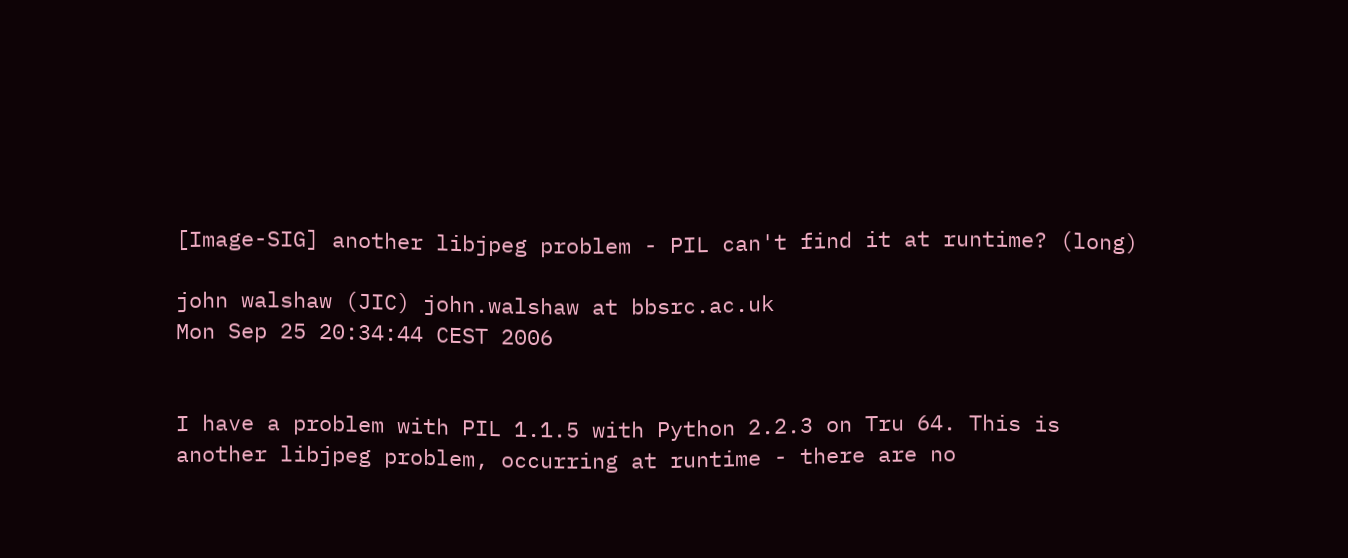[Image-SIG] another libjpeg problem - PIL can't find it at runtime? (long)

john walshaw (JIC) john.walshaw at bbsrc.ac.uk
Mon Sep 25 20:34:44 CEST 2006


I have a problem with PIL 1.1.5 with Python 2.2.3 on Tru 64. This is
another libjpeg problem, occurring at runtime - there are no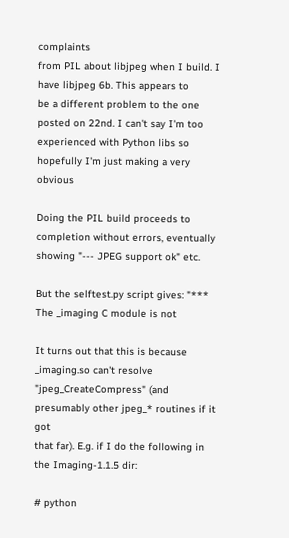complaints
from PIL about libjpeg when I build. I have libjpeg 6b. This appears to
be a different problem to the one posted on 22nd. I can't say I'm too
experienced with Python libs so hopefully I'm just making a very obvious

Doing the PIL build proceeds to completion without errors, eventually
showing "--- JPEG support ok" etc.

But the selftest.py script gives: "*** The _imaging C module is not

It turns out that this is because _imaging.so can't resolve
"jpeg_CreateCompress" (and presumably other jpeg_* routines if it got
that far). E.g. if I do the following in the Imaging-1.1.5 dir:

# python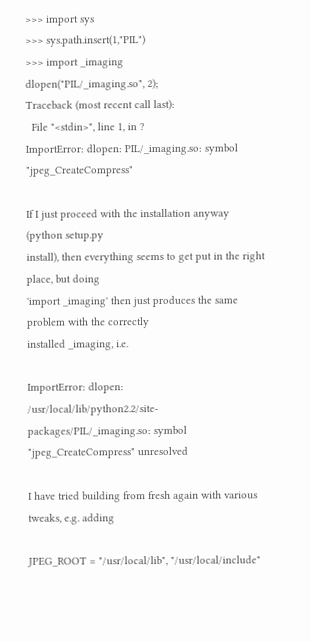>>> import sys
>>> sys.path.insert(1,"PIL")
>>> import _imaging
dlopen("PIL/_imaging.so", 2);
Traceback (most recent call last):
  File "<stdin>", line 1, in ?
ImportError: dlopen: PIL/_imaging.so: symbol "jpeg_CreateCompress"

If I just proceed with the installation anyway (python setup.py
install), then everything seems to get put in the right place, but doing
'import _imaging' then just produces the same problem with the correctly
installed _imaging, i.e.

ImportError: dlopen:
/usr/local/lib/python2.2/site-packages/PIL/_imaging.so: symbol
"jpeg_CreateCompress" unresolved

I have tried building from fresh again with various tweaks, e.g. adding

JPEG_ROOT = "/usr/local/lib", "/usr/local/include"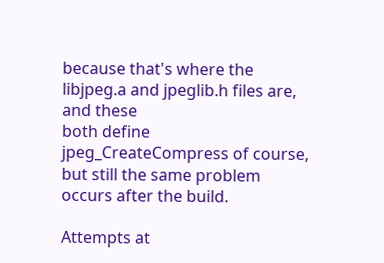because that's where the libjpeg.a and jpeglib.h files are, and these
both define jpeg_CreateCompress of course, but still the same problem
occurs after the build.

Attempts at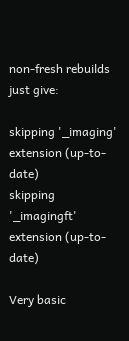non-fresh rebuilds just give:

skipping '_imaging' extension (up-to-date)
skipping '_imagingft' extension (up-to-date)

Very basic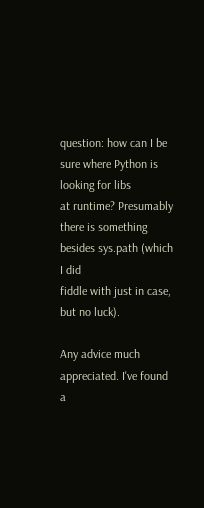question: how can I be sure where Python is looking for libs
at runtime? Presumably there is something besides sys.path (which I did
fiddle with just in case, but no luck).

Any advice much appreciated. I've found a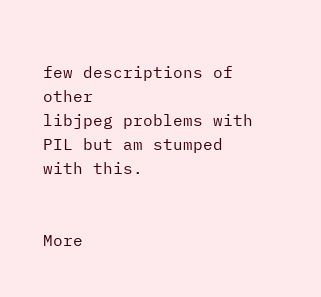few descriptions of other
libjpeg problems with PIL but am stumped with this.


More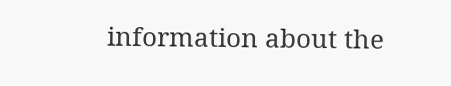information about the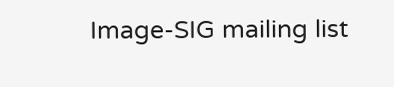Image-SIG mailing list